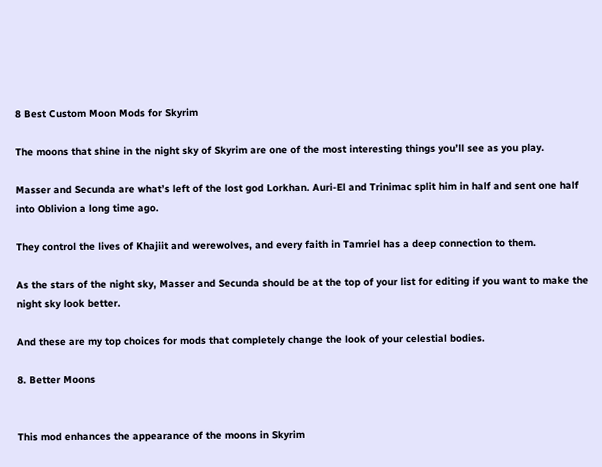8 Best Custom Moon Mods for Skyrim

The moons that shine in the night sky of Skyrim are one of the most interesting things you’ll see as you play.

Masser and Secunda are what’s left of the lost god Lorkhan. Auri-El and Trinimac split him in half and sent one half into Oblivion a long time ago.

They control the lives of Khajiit and werewolves, and every faith in Tamriel has a deep connection to them.

As the stars of the night sky, Masser and Secunda should be at the top of your list for editing if you want to make the night sky look better.

And these are my top choices for mods that completely change the look of your celestial bodies.

8. Better Moons


This mod enhances the appearance of the moons in Skyrim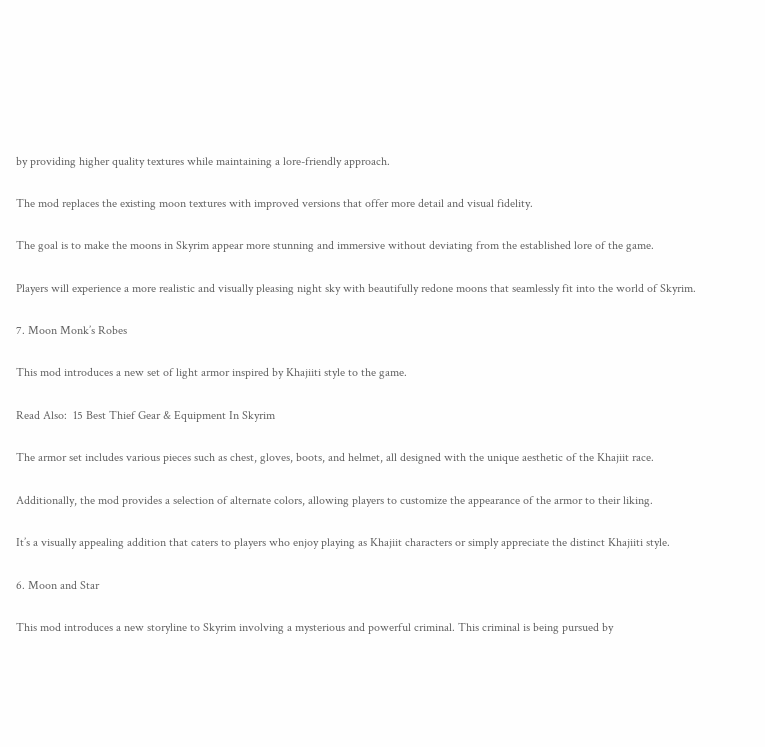by providing higher quality textures while maintaining a lore-friendly approach.

The mod replaces the existing moon textures with improved versions that offer more detail and visual fidelity.

The goal is to make the moons in Skyrim appear more stunning and immersive without deviating from the established lore of the game.

Players will experience a more realistic and visually pleasing night sky with beautifully redone moons that seamlessly fit into the world of Skyrim.

7. Moon Monk’s Robes

This mod introduces a new set of light armor inspired by Khajiiti style to the game.

Read Also:  15 Best Thief Gear & Equipment In Skyrim

The armor set includes various pieces such as chest, gloves, boots, and helmet, all designed with the unique aesthetic of the Khajiit race.

Additionally, the mod provides a selection of alternate colors, allowing players to customize the appearance of the armor to their liking.

It’s a visually appealing addition that caters to players who enjoy playing as Khajiit characters or simply appreciate the distinct Khajiiti style.

6. Moon and Star

This mod introduces a new storyline to Skyrim involving a mysterious and powerful criminal. This criminal is being pursued by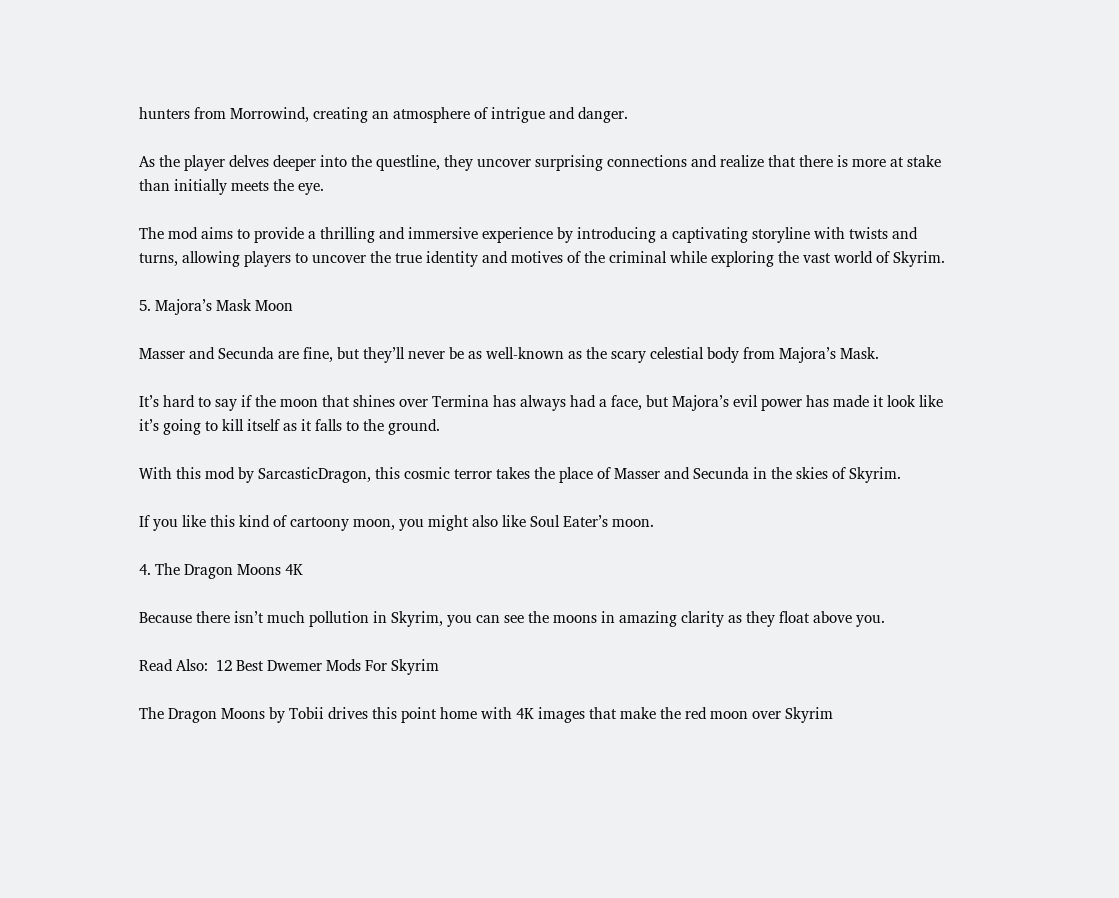hunters from Morrowind, creating an atmosphere of intrigue and danger.

As the player delves deeper into the questline, they uncover surprising connections and realize that there is more at stake than initially meets the eye.

The mod aims to provide a thrilling and immersive experience by introducing a captivating storyline with twists and turns, allowing players to uncover the true identity and motives of the criminal while exploring the vast world of Skyrim.

5. Majora’s Mask Moon

Masser and Secunda are fine, but they’ll never be as well-known as the scary celestial body from Majora’s Mask.

It’s hard to say if the moon that shines over Termina has always had a face, but Majora’s evil power has made it look like it’s going to kill itself as it falls to the ground.

With this mod by SarcasticDragon, this cosmic terror takes the place of Masser and Secunda in the skies of Skyrim.

If you like this kind of cartoony moon, you might also like Soul Eater’s moon.

4. The Dragon Moons 4K

Because there isn’t much pollution in Skyrim, you can see the moons in amazing clarity as they float above you.

Read Also:  12 Best Dwemer Mods For Skyrim

The Dragon Moons by Tobii drives this point home with 4K images that make the red moon over Skyrim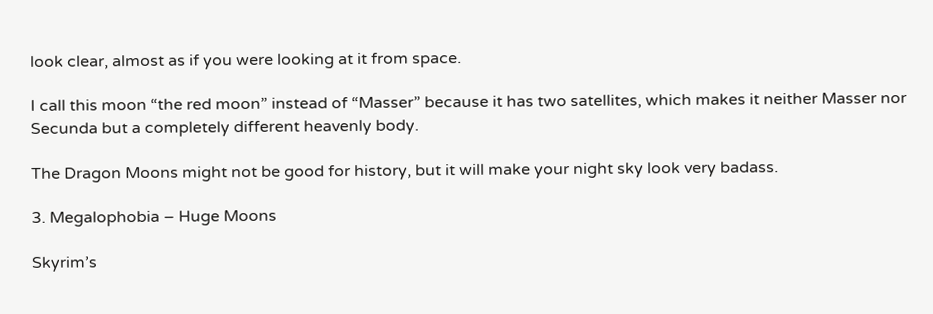look clear, almost as if you were looking at it from space.

I call this moon “the red moon” instead of “Masser” because it has two satellites, which makes it neither Masser nor Secunda but a completely different heavenly body.

The Dragon Moons might not be good for history, but it will make your night sky look very badass.

3. Megalophobia – Huge Moons

Skyrim’s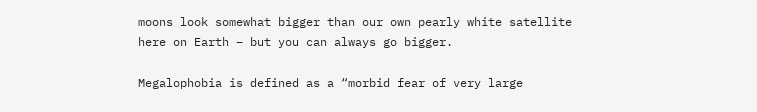moons look somewhat bigger than our own pearly white satellite here on Earth – but you can always go bigger.

Megalophobia is defined as a “morbid fear of very large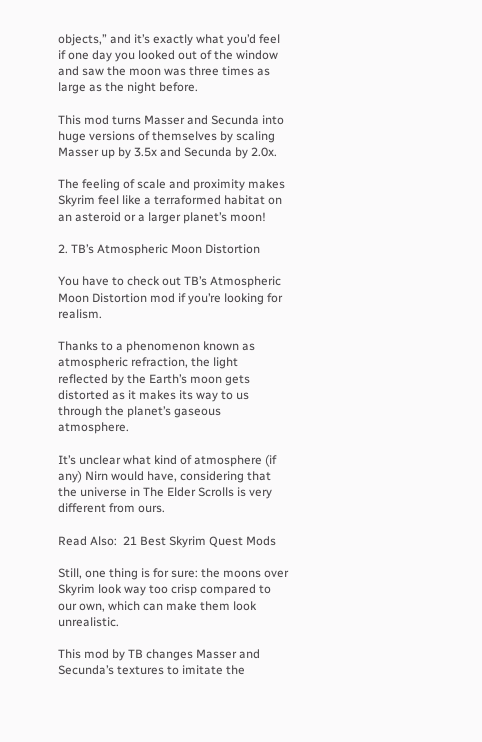objects,” and it’s exactly what you’d feel if one day you looked out of the window and saw the moon was three times as large as the night before.

This mod turns Masser and Secunda into huge versions of themselves by scaling Masser up by 3.5x and Secunda by 2.0x.

The feeling of scale and proximity makes Skyrim feel like a terraformed habitat on an asteroid or a larger planet’s moon!

2. TB’s Atmospheric Moon Distortion

You have to check out TB’s Atmospheric Moon Distortion mod if you’re looking for realism.

Thanks to a phenomenon known as atmospheric refraction, the light reflected by the Earth’s moon gets distorted as it makes its way to us through the planet’s gaseous atmosphere.

It’s unclear what kind of atmosphere (if any) Nirn would have, considering that the universe in The Elder Scrolls is very different from ours.

Read Also:  21 Best Skyrim Quest Mods

Still, one thing is for sure: the moons over Skyrim look way too crisp compared to our own, which can make them look unrealistic.

This mod by TB changes Masser and Secunda’s textures to imitate the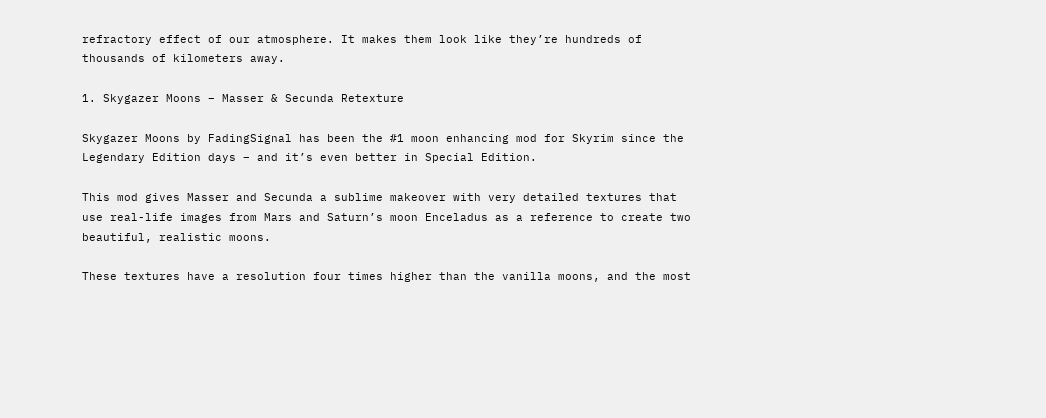refractory effect of our atmosphere. It makes them look like they’re hundreds of thousands of kilometers away.

1. Skygazer Moons – Masser & Secunda Retexture

Skygazer Moons by FadingSignal has been the #1 moon enhancing mod for Skyrim since the Legendary Edition days – and it’s even better in Special Edition.

This mod gives Masser and Secunda a sublime makeover with very detailed textures that use real-life images from Mars and Saturn’s moon Enceladus as a reference to create two beautiful, realistic moons.

These textures have a resolution four times higher than the vanilla moons, and the most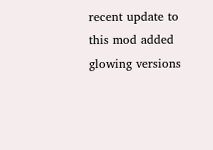recent update to this mod added glowing versions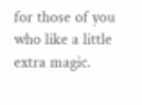for those of you who like a little extra magic.